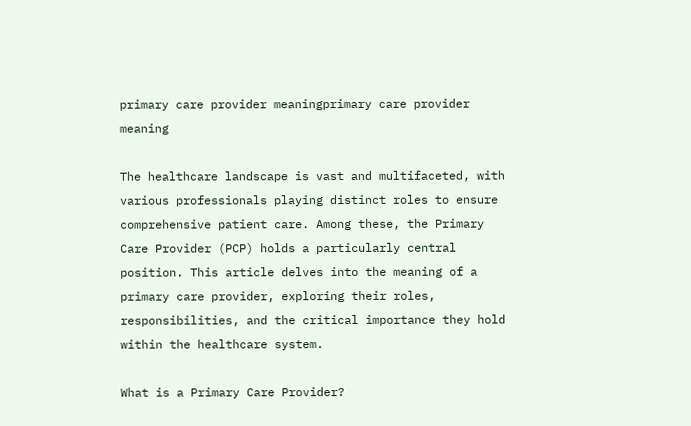primary care provider meaningprimary care provider meaning

The healthcare landscape is vast and multifaceted, with various professionals playing distinct roles to ensure comprehensive patient care. Among these, the Primary Care Provider (PCP) holds a particularly central position. This article delves into the meaning of a primary care provider, exploring their roles, responsibilities, and the critical importance they hold within the healthcare system.

What is a Primary Care Provider?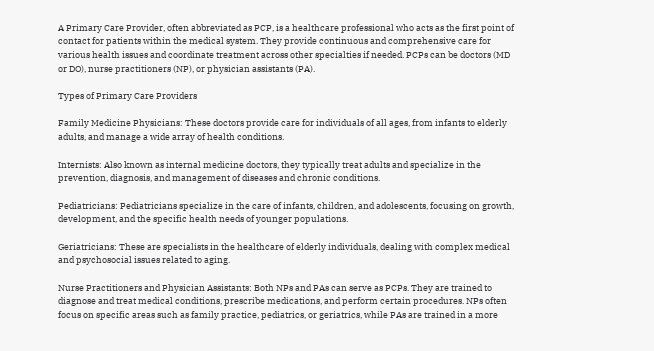A Primary Care Provider, often abbreviated as PCP, is a healthcare professional who acts as the first point of contact for patients within the medical system. They provide continuous and comprehensive care for various health issues and coordinate treatment across other specialties if needed. PCPs can be doctors (MD or DO), nurse practitioners (NP), or physician assistants (PA).

Types of Primary Care Providers

Family Medicine Physicians: These doctors provide care for individuals of all ages, from infants to elderly adults, and manage a wide array of health conditions.

Internists: Also known as internal medicine doctors, they typically treat adults and specialize in the prevention, diagnosis, and management of diseases and chronic conditions.

Pediatricians: Pediatricians specialize in the care of infants, children, and adolescents, focusing on growth, development, and the specific health needs of younger populations.

Geriatricians: These are specialists in the healthcare of elderly individuals, dealing with complex medical and psychosocial issues related to aging.

Nurse Practitioners and Physician Assistants: Both NPs and PAs can serve as PCPs. They are trained to diagnose and treat medical conditions, prescribe medications, and perform certain procedures. NPs often focus on specific areas such as family practice, pediatrics, or geriatrics, while PAs are trained in a more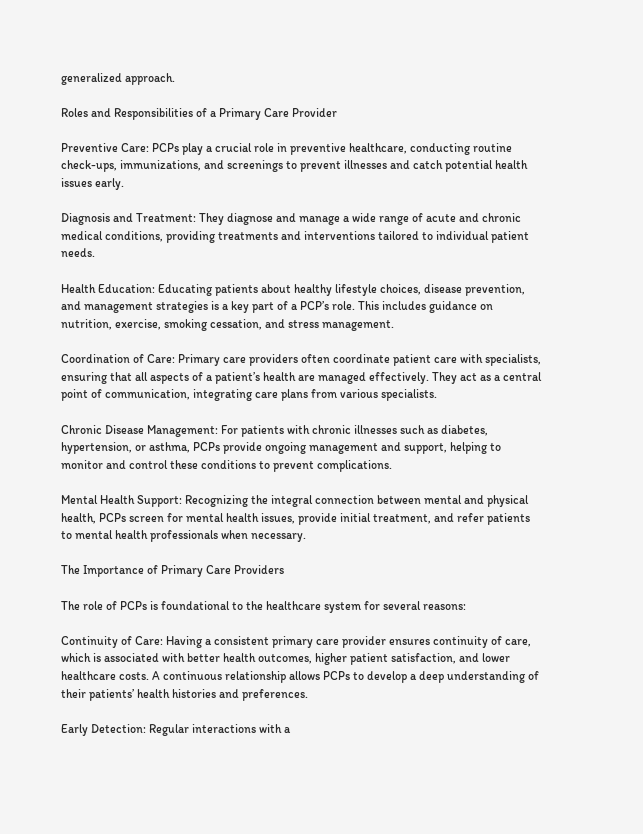generalized approach.

Roles and Responsibilities of a Primary Care Provider

Preventive Care: PCPs play a crucial role in preventive healthcare, conducting routine check-ups, immunizations, and screenings to prevent illnesses and catch potential health issues early.

Diagnosis and Treatment: They diagnose and manage a wide range of acute and chronic medical conditions, providing treatments and interventions tailored to individual patient needs.

Health Education: Educating patients about healthy lifestyle choices, disease prevention, and management strategies is a key part of a PCP’s role. This includes guidance on nutrition, exercise, smoking cessation, and stress management.

Coordination of Care: Primary care providers often coordinate patient care with specialists, ensuring that all aspects of a patient’s health are managed effectively. They act as a central point of communication, integrating care plans from various specialists.

Chronic Disease Management: For patients with chronic illnesses such as diabetes, hypertension, or asthma, PCPs provide ongoing management and support, helping to monitor and control these conditions to prevent complications.

Mental Health Support: Recognizing the integral connection between mental and physical health, PCPs screen for mental health issues, provide initial treatment, and refer patients to mental health professionals when necessary.

The Importance of Primary Care Providers

The role of PCPs is foundational to the healthcare system for several reasons:

Continuity of Care: Having a consistent primary care provider ensures continuity of care, which is associated with better health outcomes, higher patient satisfaction, and lower healthcare costs. A continuous relationship allows PCPs to develop a deep understanding of their patients’ health histories and preferences.

Early Detection: Regular interactions with a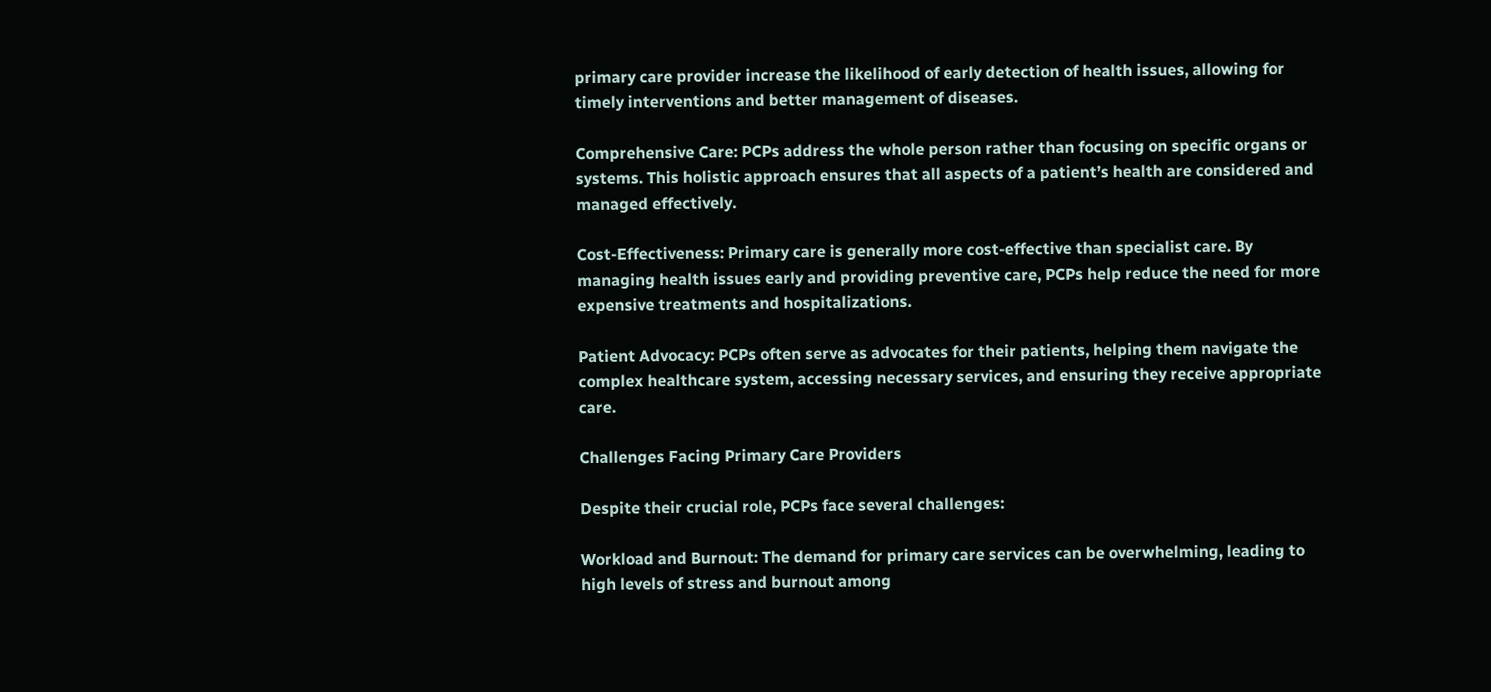primary care provider increase the likelihood of early detection of health issues, allowing for timely interventions and better management of diseases.

Comprehensive Care: PCPs address the whole person rather than focusing on specific organs or systems. This holistic approach ensures that all aspects of a patient’s health are considered and managed effectively.

Cost-Effectiveness: Primary care is generally more cost-effective than specialist care. By managing health issues early and providing preventive care, PCPs help reduce the need for more expensive treatments and hospitalizations.

Patient Advocacy: PCPs often serve as advocates for their patients, helping them navigate the complex healthcare system, accessing necessary services, and ensuring they receive appropriate care.

Challenges Facing Primary Care Providers

Despite their crucial role, PCPs face several challenges:

Workload and Burnout: The demand for primary care services can be overwhelming, leading to high levels of stress and burnout among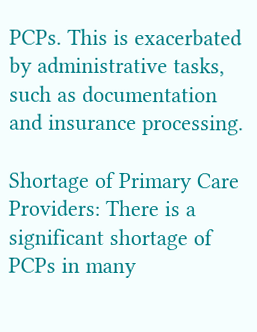PCPs. This is exacerbated by administrative tasks, such as documentation and insurance processing.

Shortage of Primary Care Providers: There is a significant shortage of PCPs in many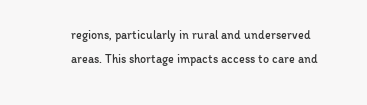regions, particularly in rural and underserved areas. This shortage impacts access to care and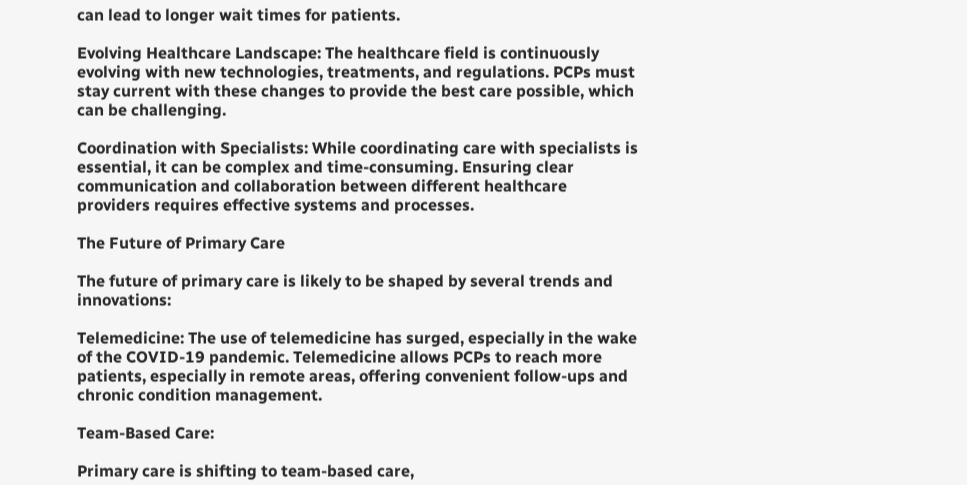can lead to longer wait times for patients.

Evolving Healthcare Landscape: The healthcare field is continuously evolving with new technologies, treatments, and regulations. PCPs must stay current with these changes to provide the best care possible, which can be challenging.

Coordination with Specialists: While coordinating care with specialists is essential, it can be complex and time-consuming. Ensuring clear communication and collaboration between different healthcare providers requires effective systems and processes.

The Future of Primary Care

The future of primary care is likely to be shaped by several trends and innovations:

Telemedicine: The use of telemedicine has surged, especially in the wake of the COVID-19 pandemic. Telemedicine allows PCPs to reach more patients, especially in remote areas, offering convenient follow-ups and chronic condition management.

Team-Based Care:

Primary care is shifting to team-based care,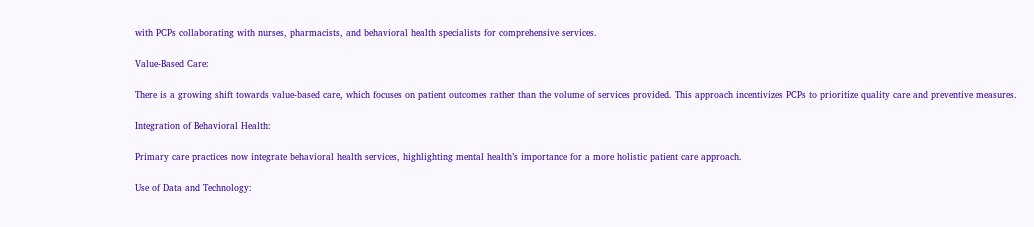with PCPs collaborating with nurses, pharmacists, and behavioral health specialists for comprehensive services.

Value-Based Care:

There is a growing shift towards value-based care, which focuses on patient outcomes rather than the volume of services provided. This approach incentivizes PCPs to prioritize quality care and preventive measures.

Integration of Behavioral Health:

Primary care practices now integrate behavioral health services, highlighting mental health’s importance for a more holistic patient care approach.

Use of Data and Technology: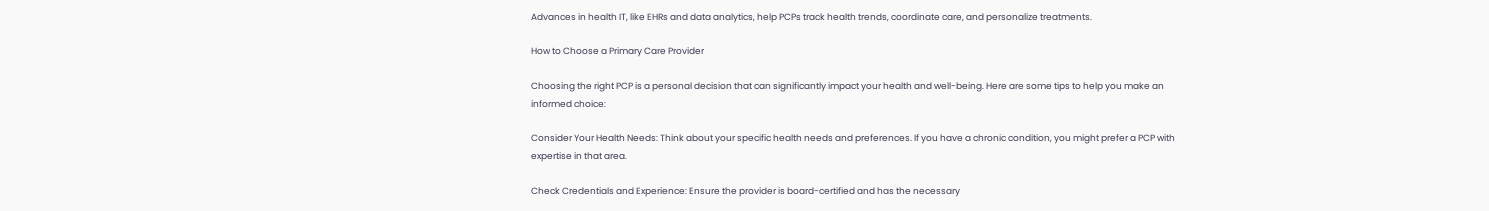Advances in health IT, like EHRs and data analytics, help PCPs track health trends, coordinate care, and personalize treatments.

How to Choose a Primary Care Provider

Choosing the right PCP is a personal decision that can significantly impact your health and well-being. Here are some tips to help you make an informed choice:

Consider Your Health Needs: Think about your specific health needs and preferences. If you have a chronic condition, you might prefer a PCP with expertise in that area.

Check Credentials and Experience: Ensure the provider is board-certified and has the necessary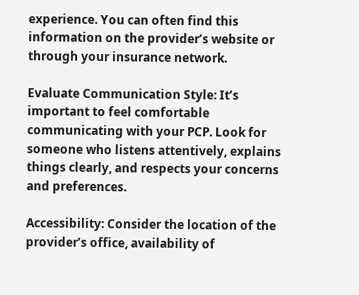experience. You can often find this information on the provider’s website or through your insurance network.

Evaluate Communication Style: It’s important to feel comfortable communicating with your PCP. Look for someone who listens attentively, explains things clearly, and respects your concerns and preferences.

Accessibility: Consider the location of the provider’s office, availability of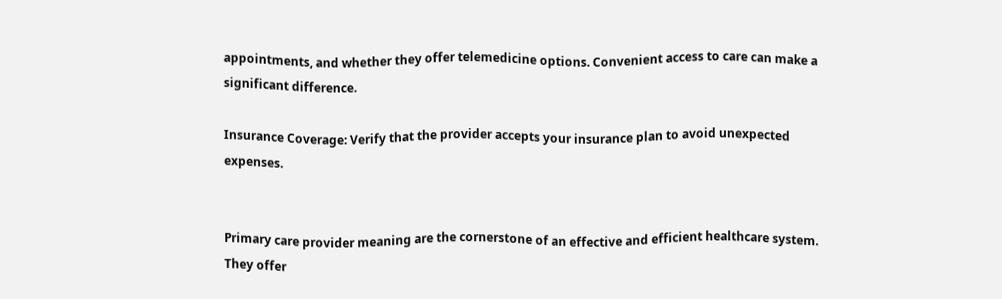appointments, and whether they offer telemedicine options. Convenient access to care can make a significant difference.

Insurance Coverage: Verify that the provider accepts your insurance plan to avoid unexpected expenses.


Primary care provider meaning are the cornerstone of an effective and efficient healthcare system. They offer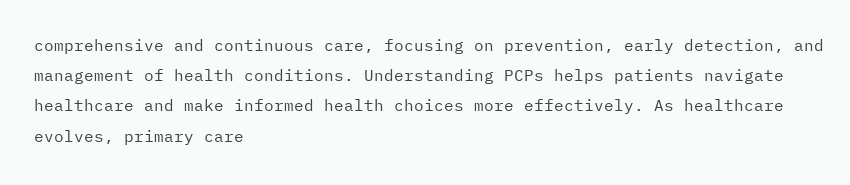comprehensive and continuous care, focusing on prevention, early detection, and management of health conditions. Understanding PCPs helps patients navigate healthcare and make informed health choices more effectively. As healthcare evolves, primary care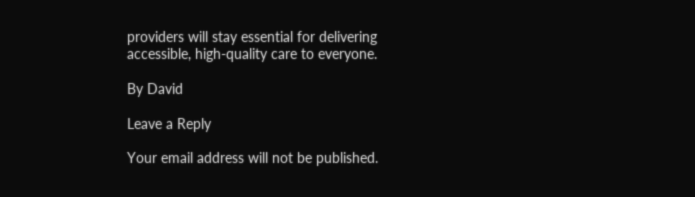providers will stay essential for delivering accessible, high-quality care to everyone.

By David

Leave a Reply

Your email address will not be published.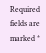Required fields are marked *